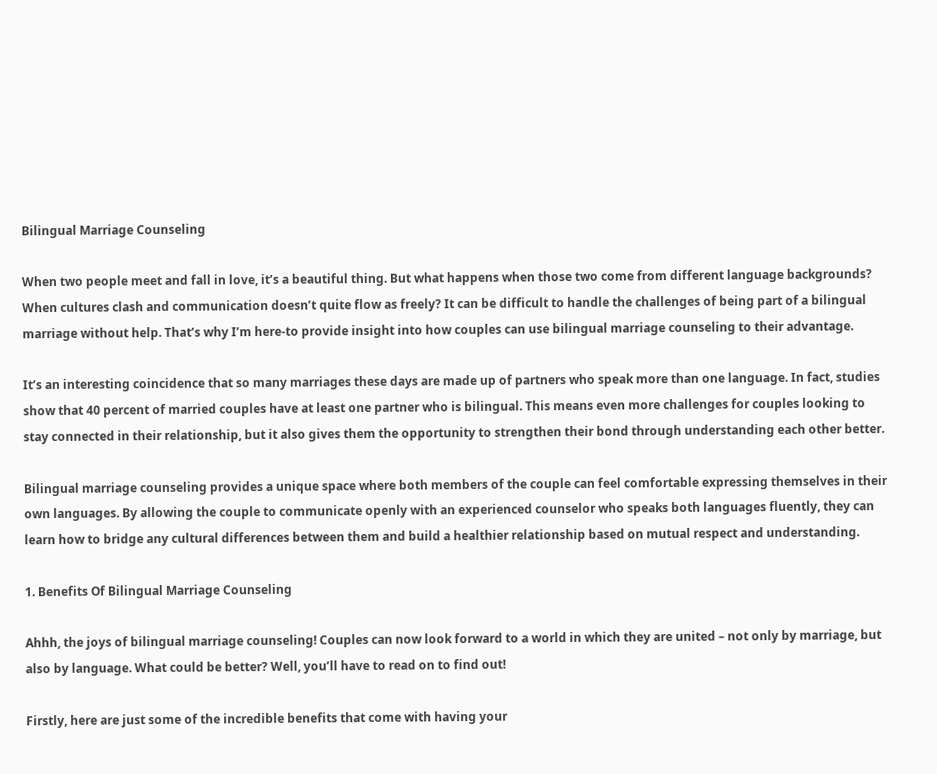Bilingual Marriage Counseling

When two people meet and fall in love, it’s a beautiful thing. But what happens when those two come from different language backgrounds? When cultures clash and communication doesn’t quite flow as freely? It can be difficult to handle the challenges of being part of a bilingual marriage without help. That’s why I’m here-to provide insight into how couples can use bilingual marriage counseling to their advantage.

It’s an interesting coincidence that so many marriages these days are made up of partners who speak more than one language. In fact, studies show that 40 percent of married couples have at least one partner who is bilingual. This means even more challenges for couples looking to stay connected in their relationship, but it also gives them the opportunity to strengthen their bond through understanding each other better.

Bilingual marriage counseling provides a unique space where both members of the couple can feel comfortable expressing themselves in their own languages. By allowing the couple to communicate openly with an experienced counselor who speaks both languages fluently, they can learn how to bridge any cultural differences between them and build a healthier relationship based on mutual respect and understanding.

1. Benefits Of Bilingual Marriage Counseling

Ahhh, the joys of bilingual marriage counseling! Couples can now look forward to a world in which they are united – not only by marriage, but also by language. What could be better? Well, you’ll have to read on to find out!

Firstly, here are just some of the incredible benefits that come with having your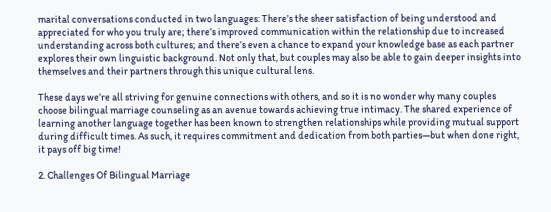marital conversations conducted in two languages: There’s the sheer satisfaction of being understood and appreciated for who you truly are; there’s improved communication within the relationship due to increased understanding across both cultures; and there’s even a chance to expand your knowledge base as each partner explores their own linguistic background. Not only that, but couples may also be able to gain deeper insights into themselves and their partners through this unique cultural lens.

These days we’re all striving for genuine connections with others, and so it is no wonder why many couples choose bilingual marriage counseling as an avenue towards achieving true intimacy. The shared experience of learning another language together has been known to strengthen relationships while providing mutual support during difficult times. As such, it requires commitment and dedication from both parties—but when done right, it pays off big time!

2. Challenges Of Bilingual Marriage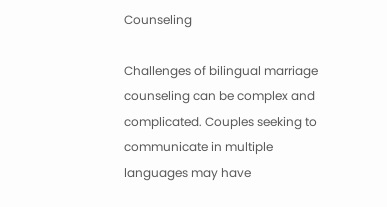Counseling

Challenges of bilingual marriage counseling can be complex and complicated. Couples seeking to communicate in multiple languages may have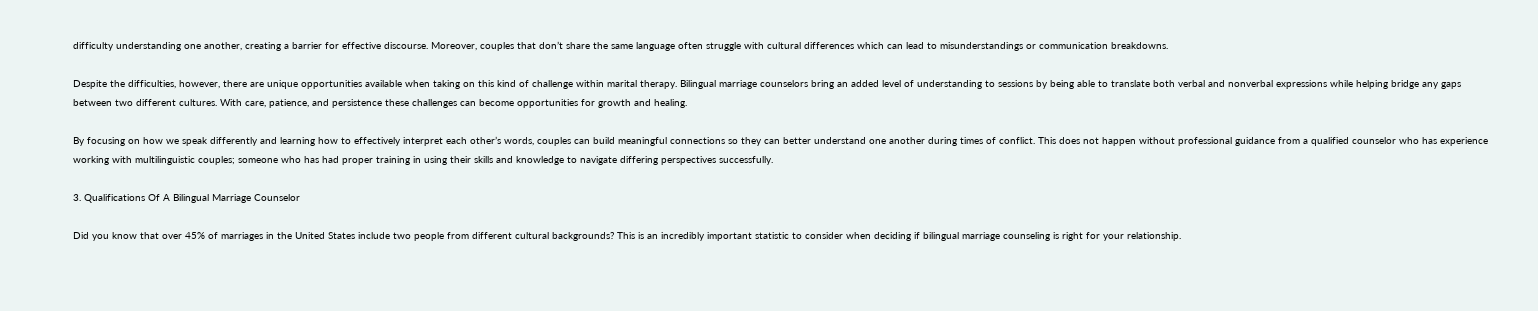difficulty understanding one another, creating a barrier for effective discourse. Moreover, couples that don’t share the same language often struggle with cultural differences which can lead to misunderstandings or communication breakdowns.

Despite the difficulties, however, there are unique opportunities available when taking on this kind of challenge within marital therapy. Bilingual marriage counselors bring an added level of understanding to sessions by being able to translate both verbal and nonverbal expressions while helping bridge any gaps between two different cultures. With care, patience, and persistence these challenges can become opportunities for growth and healing.

By focusing on how we speak differently and learning how to effectively interpret each other’s words, couples can build meaningful connections so they can better understand one another during times of conflict. This does not happen without professional guidance from a qualified counselor who has experience working with multilinguistic couples; someone who has had proper training in using their skills and knowledge to navigate differing perspectives successfully.

3. Qualifications Of A Bilingual Marriage Counselor

Did you know that over 45% of marriages in the United States include two people from different cultural backgrounds? This is an incredibly important statistic to consider when deciding if bilingual marriage counseling is right for your relationship.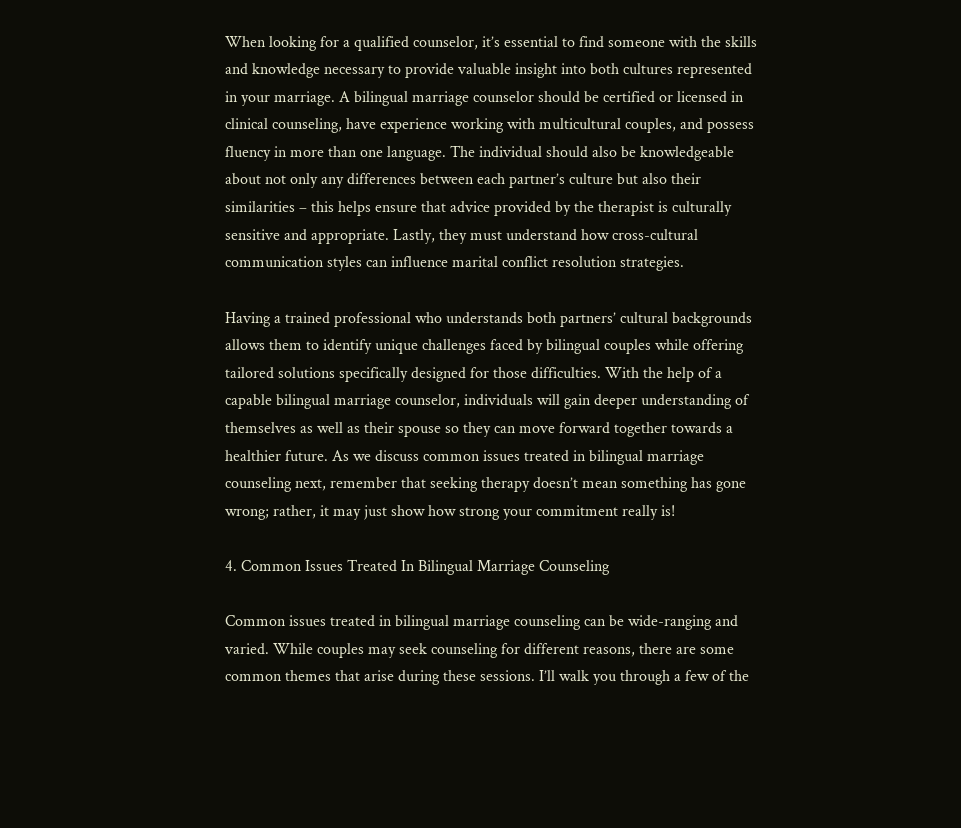When looking for a qualified counselor, it’s essential to find someone with the skills and knowledge necessary to provide valuable insight into both cultures represented in your marriage. A bilingual marriage counselor should be certified or licensed in clinical counseling, have experience working with multicultural couples, and possess fluency in more than one language. The individual should also be knowledgeable about not only any differences between each partner’s culture but also their similarities – this helps ensure that advice provided by the therapist is culturally sensitive and appropriate. Lastly, they must understand how cross-cultural communication styles can influence marital conflict resolution strategies.

Having a trained professional who understands both partners’ cultural backgrounds allows them to identify unique challenges faced by bilingual couples while offering tailored solutions specifically designed for those difficulties. With the help of a capable bilingual marriage counselor, individuals will gain deeper understanding of themselves as well as their spouse so they can move forward together towards a healthier future. As we discuss common issues treated in bilingual marriage counseling next, remember that seeking therapy doesn’t mean something has gone wrong; rather, it may just show how strong your commitment really is!

4. Common Issues Treated In Bilingual Marriage Counseling

Common issues treated in bilingual marriage counseling can be wide-ranging and varied. While couples may seek counseling for different reasons, there are some common themes that arise during these sessions. I’ll walk you through a few of the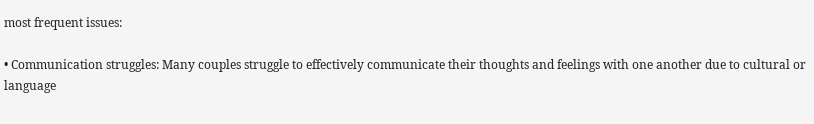most frequent issues:

• Communication struggles: Many couples struggle to effectively communicate their thoughts and feelings with one another due to cultural or language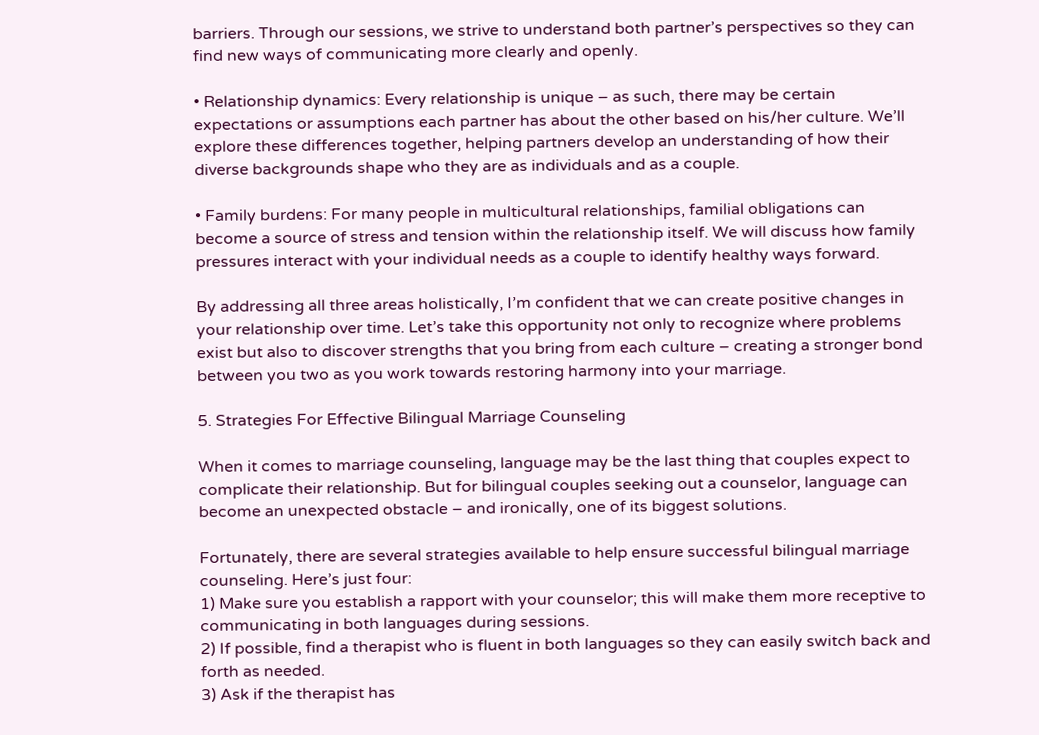barriers. Through our sessions, we strive to understand both partner’s perspectives so they can find new ways of communicating more clearly and openly.

• Relationship dynamics: Every relationship is unique – as such, there may be certain expectations or assumptions each partner has about the other based on his/her culture. We’ll explore these differences together, helping partners develop an understanding of how their diverse backgrounds shape who they are as individuals and as a couple.

• Family burdens: For many people in multicultural relationships, familial obligations can become a source of stress and tension within the relationship itself. We will discuss how family pressures interact with your individual needs as a couple to identify healthy ways forward.

By addressing all three areas holistically, I’m confident that we can create positive changes in your relationship over time. Let’s take this opportunity not only to recognize where problems exist but also to discover strengths that you bring from each culture – creating a stronger bond between you two as you work towards restoring harmony into your marriage.

5. Strategies For Effective Bilingual Marriage Counseling

When it comes to marriage counseling, language may be the last thing that couples expect to complicate their relationship. But for bilingual couples seeking out a counselor, language can become an unexpected obstacle – and ironically, one of its biggest solutions.

Fortunately, there are several strategies available to help ensure successful bilingual marriage counseling. Here’s just four:
1) Make sure you establish a rapport with your counselor; this will make them more receptive to communicating in both languages during sessions.
2) If possible, find a therapist who is fluent in both languages so they can easily switch back and forth as needed.
3) Ask if the therapist has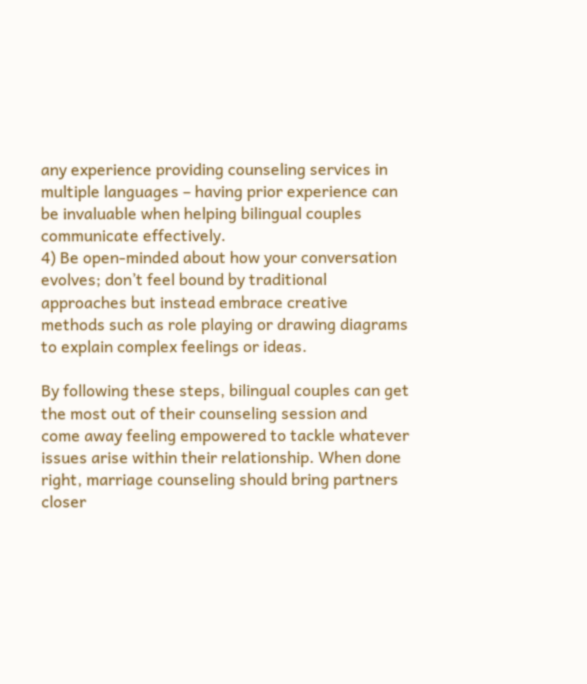any experience providing counseling services in multiple languages – having prior experience can be invaluable when helping bilingual couples communicate effectively.
4) Be open-minded about how your conversation evolves; don’t feel bound by traditional approaches but instead embrace creative methods such as role playing or drawing diagrams to explain complex feelings or ideas.

By following these steps, bilingual couples can get the most out of their counseling session and come away feeling empowered to tackle whatever issues arise within their relationship. When done right, marriage counseling should bring partners closer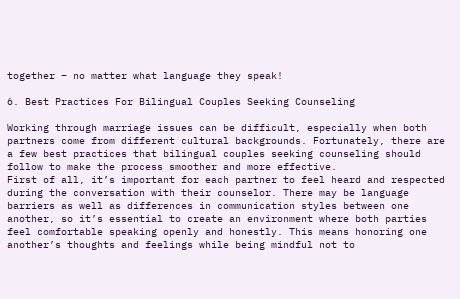together – no matter what language they speak!

6. Best Practices For Bilingual Couples Seeking Counseling

Working through marriage issues can be difficult, especially when both partners come from different cultural backgrounds. Fortunately, there are a few best practices that bilingual couples seeking counseling should follow to make the process smoother and more effective.
First of all, it’s important for each partner to feel heard and respected during the conversation with their counselor. There may be language barriers as well as differences in communication styles between one another, so it’s essential to create an environment where both parties feel comfortable speaking openly and honestly. This means honoring one another’s thoughts and feelings while being mindful not to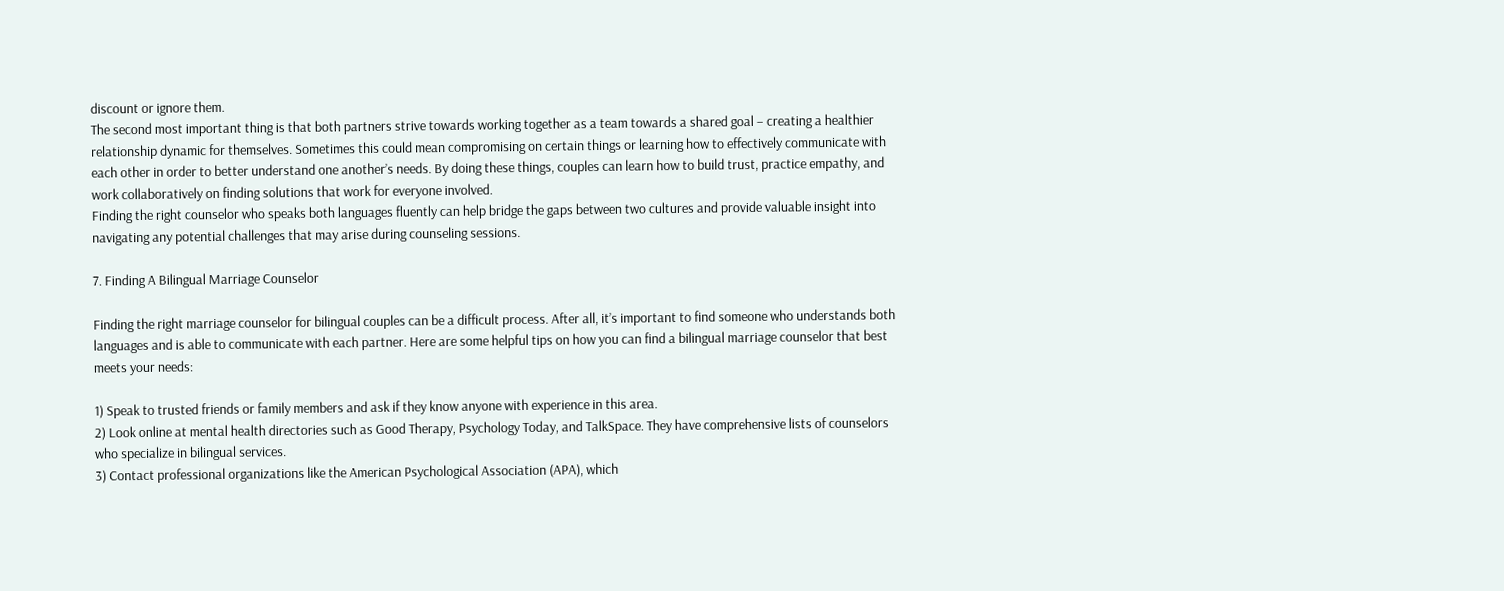discount or ignore them.
The second most important thing is that both partners strive towards working together as a team towards a shared goal – creating a healthier relationship dynamic for themselves. Sometimes this could mean compromising on certain things or learning how to effectively communicate with each other in order to better understand one another’s needs. By doing these things, couples can learn how to build trust, practice empathy, and work collaboratively on finding solutions that work for everyone involved.
Finding the right counselor who speaks both languages fluently can help bridge the gaps between two cultures and provide valuable insight into navigating any potential challenges that may arise during counseling sessions.

7. Finding A Bilingual Marriage Counselor

Finding the right marriage counselor for bilingual couples can be a difficult process. After all, it’s important to find someone who understands both languages and is able to communicate with each partner. Here are some helpful tips on how you can find a bilingual marriage counselor that best meets your needs:

1) Speak to trusted friends or family members and ask if they know anyone with experience in this area.
2) Look online at mental health directories such as Good Therapy, Psychology Today, and TalkSpace. They have comprehensive lists of counselors who specialize in bilingual services.
3) Contact professional organizations like the American Psychological Association (APA), which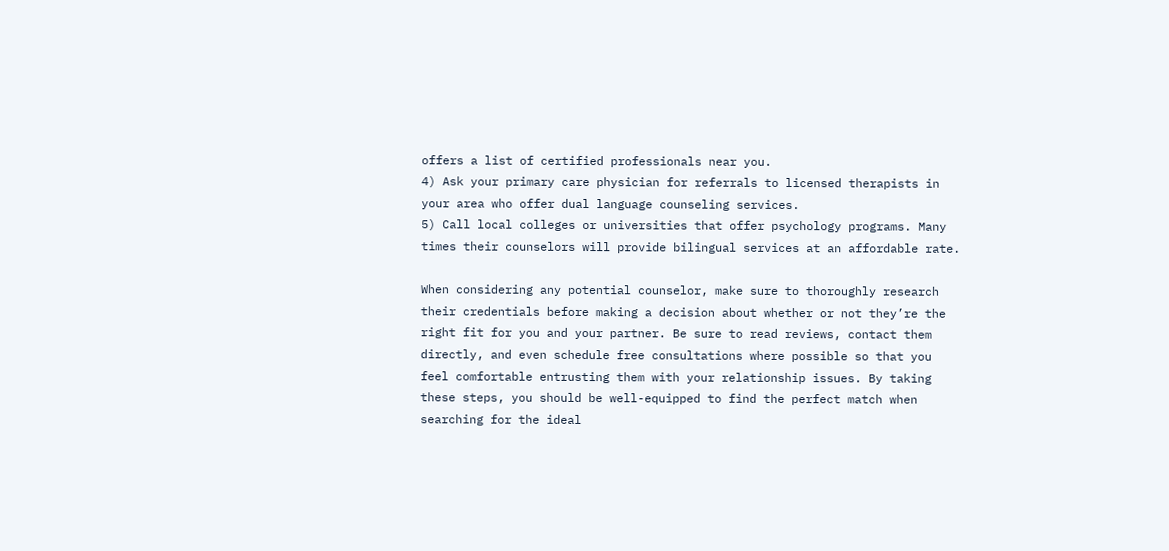offers a list of certified professionals near you.
4) Ask your primary care physician for referrals to licensed therapists in your area who offer dual language counseling services.
5) Call local colleges or universities that offer psychology programs. Many times their counselors will provide bilingual services at an affordable rate.

When considering any potential counselor, make sure to thoroughly research their credentials before making a decision about whether or not they’re the right fit for you and your partner. Be sure to read reviews, contact them directly, and even schedule free consultations where possible so that you feel comfortable entrusting them with your relationship issues. By taking these steps, you should be well-equipped to find the perfect match when searching for the ideal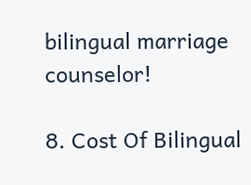bilingual marriage counselor!

8. Cost Of Bilingual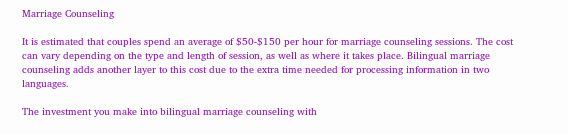Marriage Counseling

It is estimated that couples spend an average of $50-$150 per hour for marriage counseling sessions. The cost can vary depending on the type and length of session, as well as where it takes place. Bilingual marriage counseling adds another layer to this cost due to the extra time needed for processing information in two languages.

The investment you make into bilingual marriage counseling with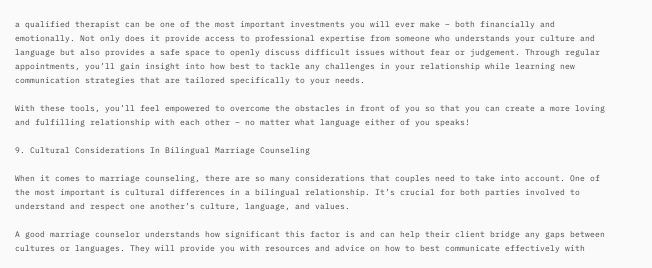a qualified therapist can be one of the most important investments you will ever make – both financially and emotionally. Not only does it provide access to professional expertise from someone who understands your culture and language but also provides a safe space to openly discuss difficult issues without fear or judgement. Through regular appointments, you’ll gain insight into how best to tackle any challenges in your relationship while learning new communication strategies that are tailored specifically to your needs.

With these tools, you’ll feel empowered to overcome the obstacles in front of you so that you can create a more loving and fulfilling relationship with each other – no matter what language either of you speaks!

9. Cultural Considerations In Bilingual Marriage Counseling

When it comes to marriage counseling, there are so many considerations that couples need to take into account. One of the most important is cultural differences in a bilingual relationship. It’s crucial for both parties involved to understand and respect one another’s culture, language, and values.

A good marriage counselor understands how significant this factor is and can help their client bridge any gaps between cultures or languages. They will provide you with resources and advice on how to best communicate effectively with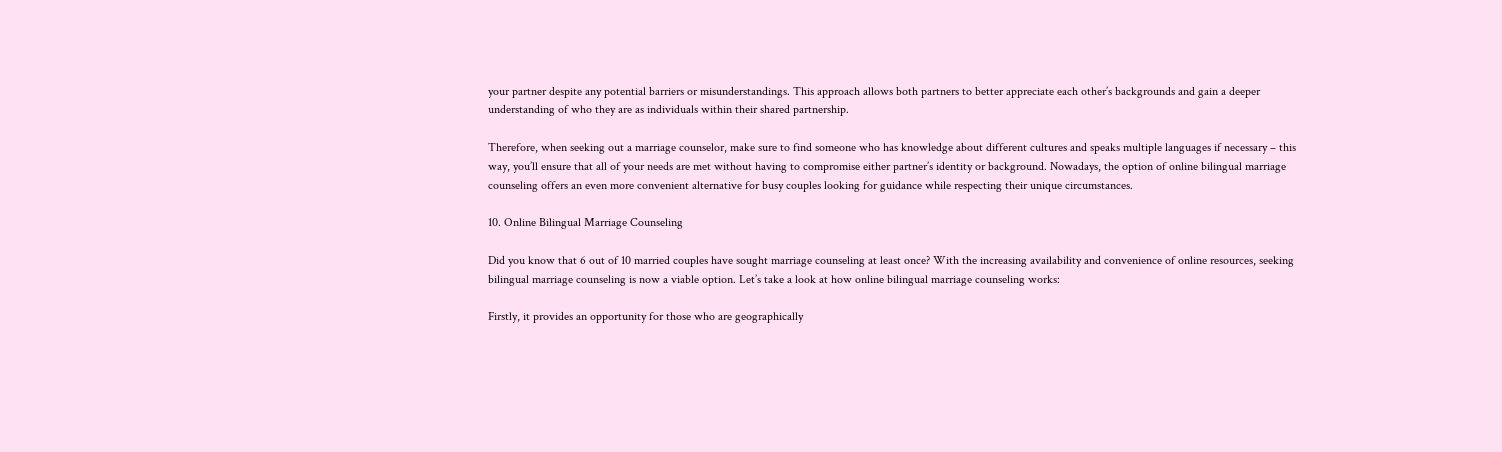your partner despite any potential barriers or misunderstandings. This approach allows both partners to better appreciate each other’s backgrounds and gain a deeper understanding of who they are as individuals within their shared partnership.

Therefore, when seeking out a marriage counselor, make sure to find someone who has knowledge about different cultures and speaks multiple languages if necessary – this way, you’ll ensure that all of your needs are met without having to compromise either partner’s identity or background. Nowadays, the option of online bilingual marriage counseling offers an even more convenient alternative for busy couples looking for guidance while respecting their unique circumstances.

10. Online Bilingual Marriage Counseling

Did you know that 6 out of 10 married couples have sought marriage counseling at least once? With the increasing availability and convenience of online resources, seeking bilingual marriage counseling is now a viable option. Let’s take a look at how online bilingual marriage counseling works:

Firstly, it provides an opportunity for those who are geographically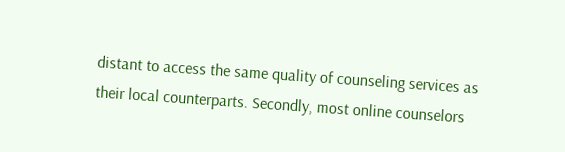distant to access the same quality of counseling services as their local counterparts. Secondly, most online counselors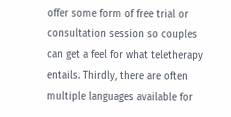offer some form of free trial or consultation session so couples can get a feel for what teletherapy entails. Thirdly, there are often multiple languages available for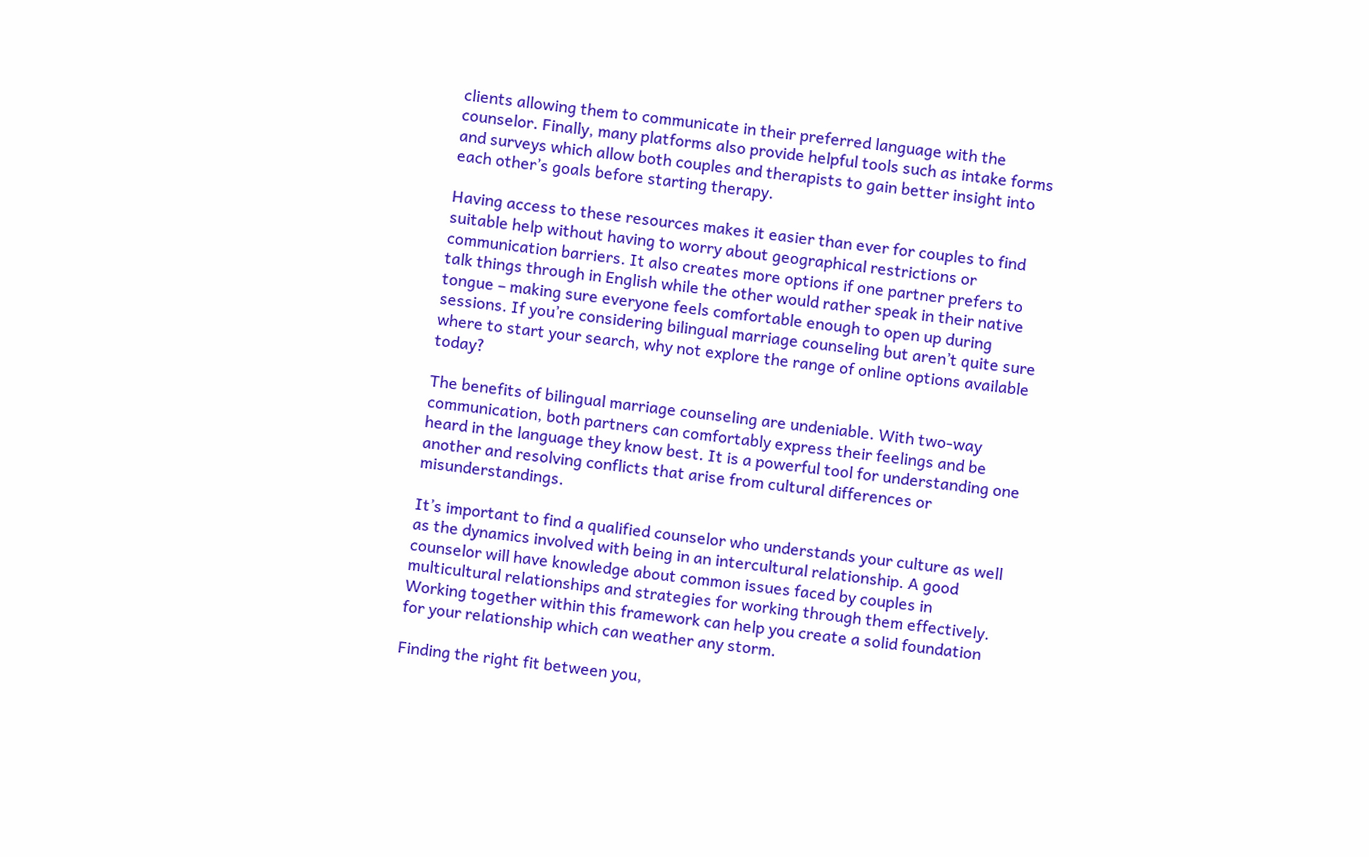clients allowing them to communicate in their preferred language with the counselor. Finally, many platforms also provide helpful tools such as intake forms and surveys which allow both couples and therapists to gain better insight into each other’s goals before starting therapy.

Having access to these resources makes it easier than ever for couples to find suitable help without having to worry about geographical restrictions or communication barriers. It also creates more options if one partner prefers to talk things through in English while the other would rather speak in their native tongue – making sure everyone feels comfortable enough to open up during sessions. If you’re considering bilingual marriage counseling but aren’t quite sure where to start your search, why not explore the range of online options available today?

The benefits of bilingual marriage counseling are undeniable. With two-way communication, both partners can comfortably express their feelings and be heard in the language they know best. It is a powerful tool for understanding one another and resolving conflicts that arise from cultural differences or misunderstandings.

It’s important to find a qualified counselor who understands your culture as well as the dynamics involved with being in an intercultural relationship. A good counselor will have knowledge about common issues faced by couples in multicultural relationships and strategies for working through them effectively. Working together within this framework can help you create a solid foundation for your relationship which can weather any storm.

Finding the right fit between you,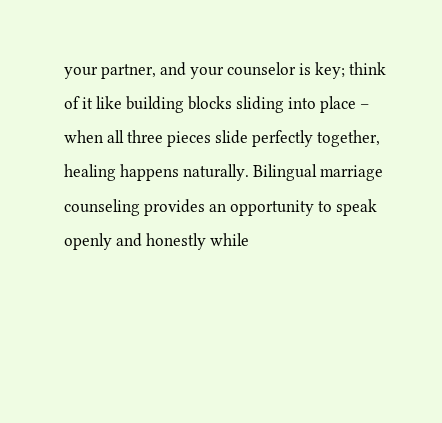your partner, and your counselor is key; think of it like building blocks sliding into place – when all three pieces slide perfectly together, healing happens naturally. Bilingual marriage counseling provides an opportunity to speak openly and honestly while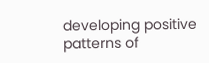developing positive patterns of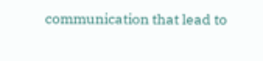communication that lead to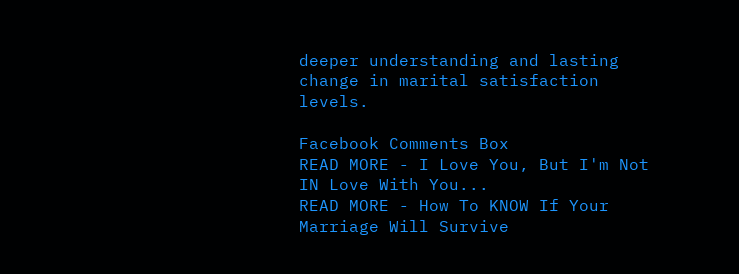deeper understanding and lasting change in marital satisfaction levels.

Facebook Comments Box
READ MORE - I Love You, But I'm Not IN Love With You...
READ MORE - How To KNOW If Your Marriage Will Survive